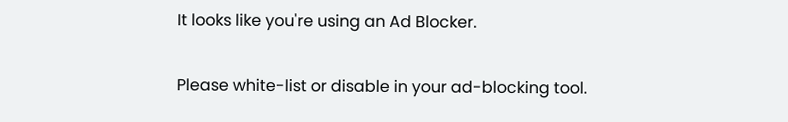It looks like you're using an Ad Blocker.

Please white-list or disable in your ad-blocking tool.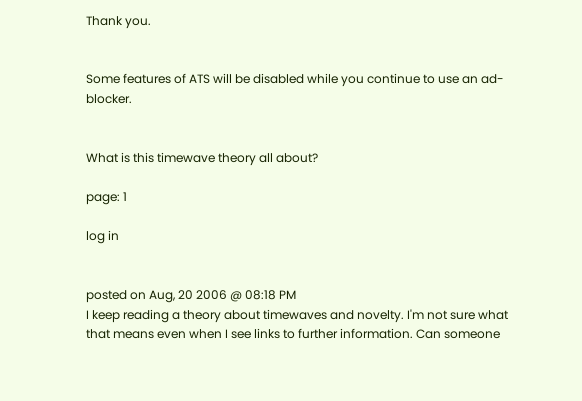Thank you.


Some features of ATS will be disabled while you continue to use an ad-blocker.


What is this timewave theory all about?

page: 1

log in


posted on Aug, 20 2006 @ 08:18 PM
I keep reading a theory about timewaves and novelty. I'm not sure what that means even when I see links to further information. Can someone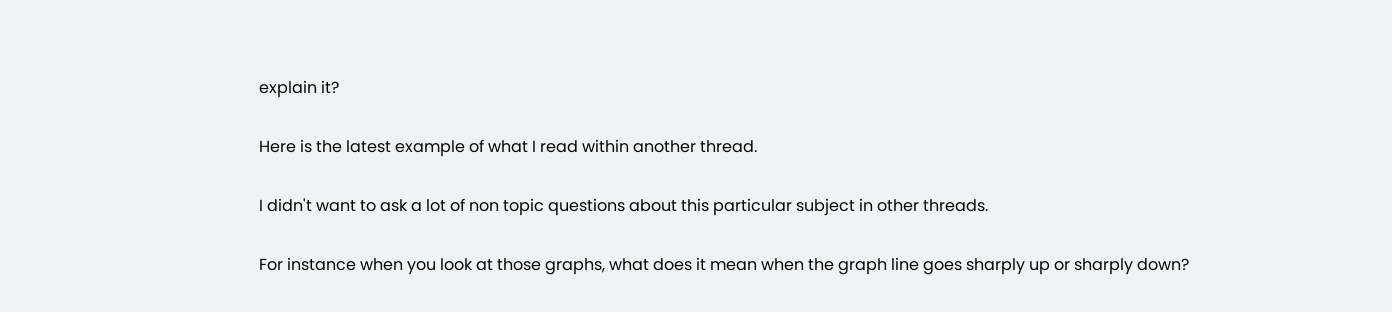explain it?

Here is the latest example of what I read within another thread.

I didn't want to ask a lot of non topic questions about this particular subject in other threads.

For instance when you look at those graphs, what does it mean when the graph line goes sharply up or sharply down?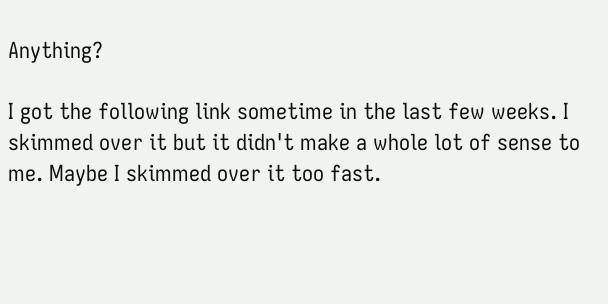Anything?

I got the following link sometime in the last few weeks. I skimmed over it but it didn't make a whole lot of sense to me. Maybe I skimmed over it too fast.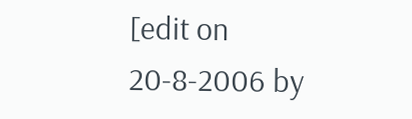[edit on 20-8-2006 by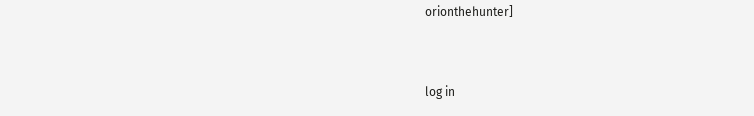orionthehunter]


log in